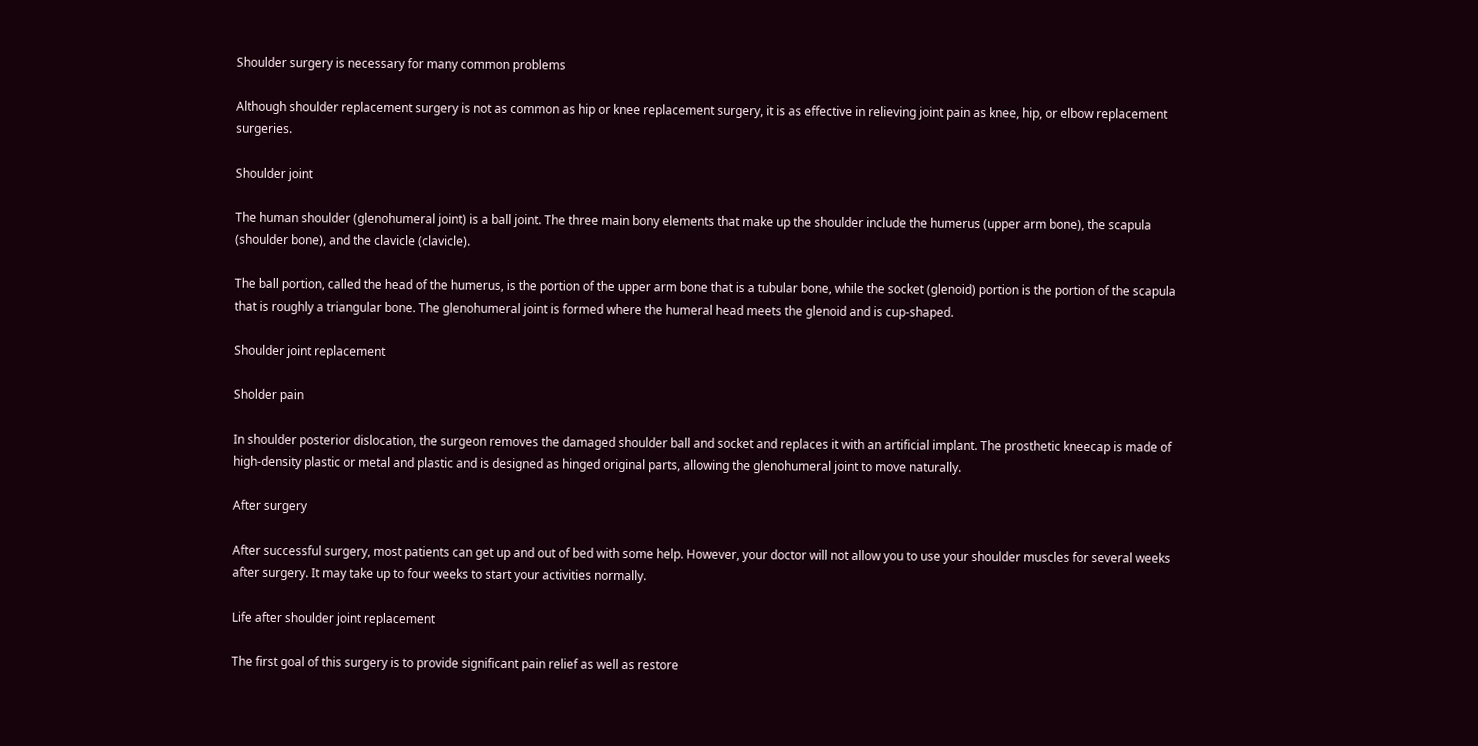Shoulder surgery is necessary for many common problems

Although shoulder replacement surgery is not as common as hip or knee replacement surgery, it is as effective in relieving joint pain as knee, hip, or elbow replacement surgeries.

Shoulder joint

The human shoulder (glenohumeral joint) is a ball joint. The three main bony elements that make up the shoulder include the humerus (upper arm bone), the scapula (shoulder bone), and the clavicle (clavicle).

The ball portion, called the head of the humerus, is the portion of the upper arm bone that is a tubular bone, while the socket (glenoid) portion is the portion of the scapula that is roughly a triangular bone. The glenohumeral joint is formed where the humeral head meets the glenoid and is cup-shaped.

Shoulder joint replacement

Sholder pain

In shoulder posterior dislocation, the surgeon removes the damaged shoulder ball and socket and replaces it with an artificial implant. The prosthetic kneecap is made of high-density plastic or metal and plastic and is designed as hinged original parts, allowing the glenohumeral joint to move naturally.

After surgery

After successful surgery, most patients can get up and out of bed with some help. However, your doctor will not allow you to use your shoulder muscles for several weeks after surgery. It may take up to four weeks to start your activities normally.

Life after shoulder joint replacement

The first goal of this surgery is to provide significant pain relief as well as restore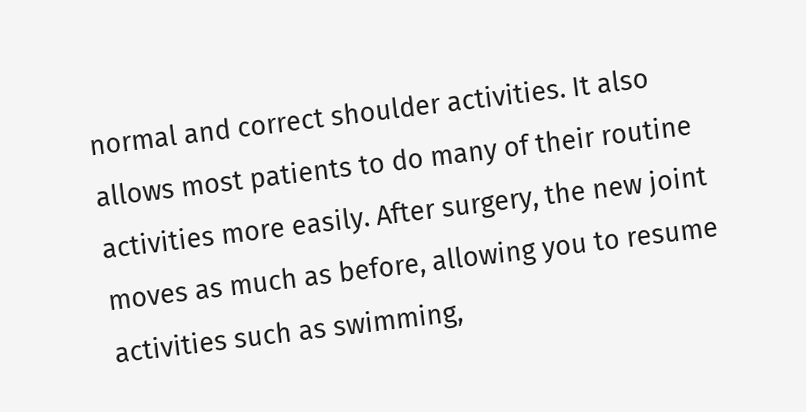normal and correct shoulder activities. It also allows most patients to do many of their routine activities more easily. After surgery, the new joint moves as much as before, allowing you to resume activities such as swimming,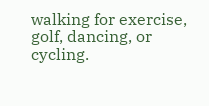walking for exercise, golf, dancing, or cycling.